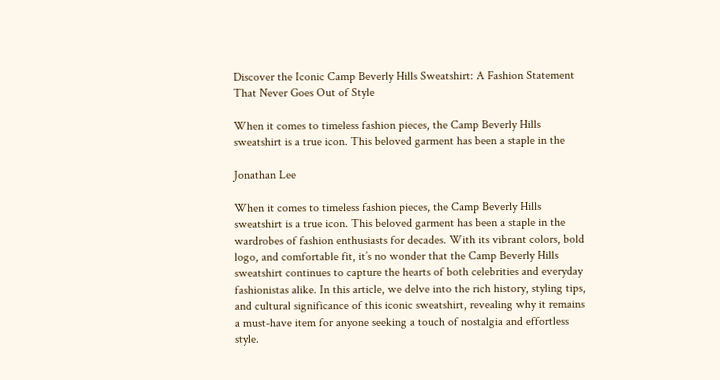Discover the Iconic Camp Beverly Hills Sweatshirt: A Fashion Statement That Never Goes Out of Style

When it comes to timeless fashion pieces, the Camp Beverly Hills sweatshirt is a true icon. This beloved garment has been a staple in the

Jonathan Lee

When it comes to timeless fashion pieces, the Camp Beverly Hills sweatshirt is a true icon. This beloved garment has been a staple in the wardrobes of fashion enthusiasts for decades. With its vibrant colors, bold logo, and comfortable fit, it’s no wonder that the Camp Beverly Hills sweatshirt continues to capture the hearts of both celebrities and everyday fashionistas alike. In this article, we delve into the rich history, styling tips, and cultural significance of this iconic sweatshirt, revealing why it remains a must-have item for anyone seeking a touch of nostalgia and effortless style.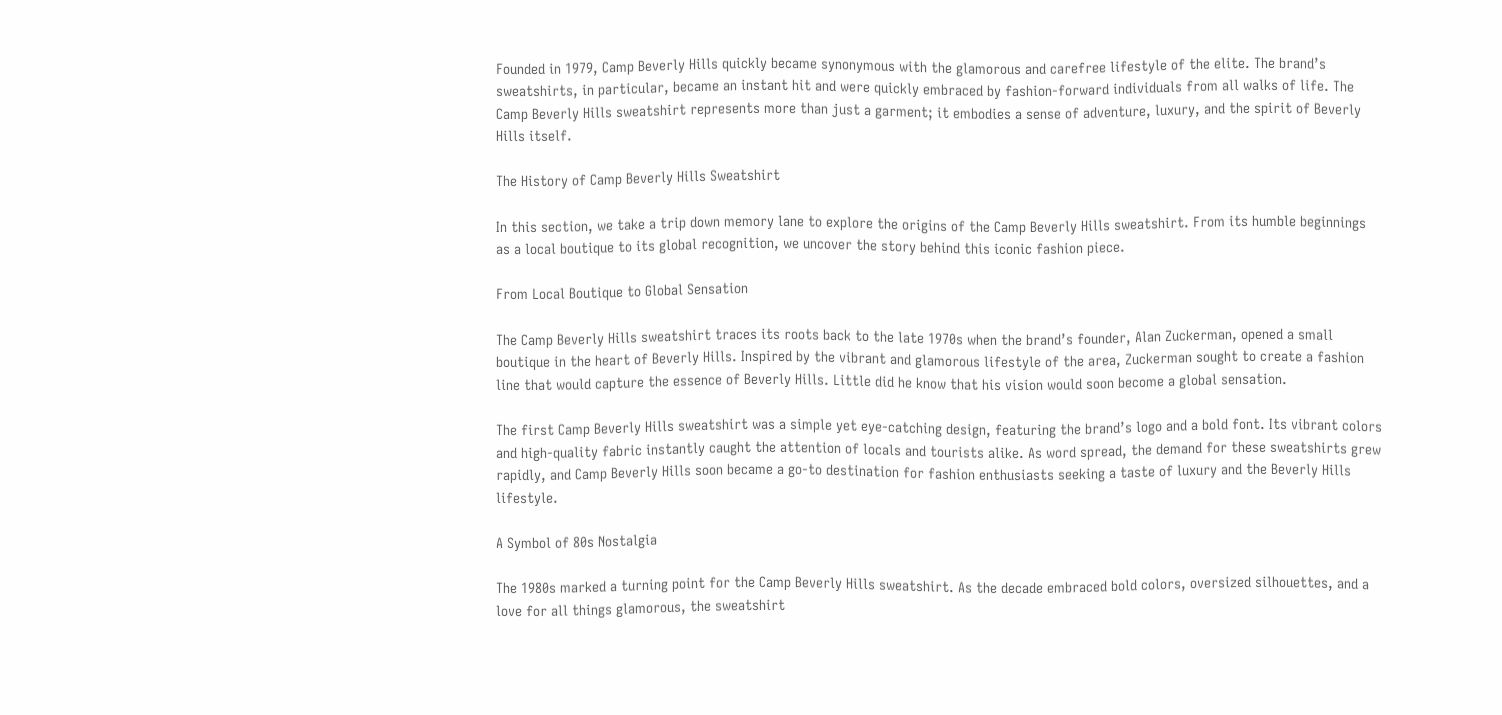Founded in 1979, Camp Beverly Hills quickly became synonymous with the glamorous and carefree lifestyle of the elite. The brand’s sweatshirts, in particular, became an instant hit and were quickly embraced by fashion-forward individuals from all walks of life. The Camp Beverly Hills sweatshirt represents more than just a garment; it embodies a sense of adventure, luxury, and the spirit of Beverly Hills itself.

The History of Camp Beverly Hills Sweatshirt

In this section, we take a trip down memory lane to explore the origins of the Camp Beverly Hills sweatshirt. From its humble beginnings as a local boutique to its global recognition, we uncover the story behind this iconic fashion piece.

From Local Boutique to Global Sensation

The Camp Beverly Hills sweatshirt traces its roots back to the late 1970s when the brand’s founder, Alan Zuckerman, opened a small boutique in the heart of Beverly Hills. Inspired by the vibrant and glamorous lifestyle of the area, Zuckerman sought to create a fashion line that would capture the essence of Beverly Hills. Little did he know that his vision would soon become a global sensation.

The first Camp Beverly Hills sweatshirt was a simple yet eye-catching design, featuring the brand’s logo and a bold font. Its vibrant colors and high-quality fabric instantly caught the attention of locals and tourists alike. As word spread, the demand for these sweatshirts grew rapidly, and Camp Beverly Hills soon became a go-to destination for fashion enthusiasts seeking a taste of luxury and the Beverly Hills lifestyle.

A Symbol of 80s Nostalgia

The 1980s marked a turning point for the Camp Beverly Hills sweatshirt. As the decade embraced bold colors, oversized silhouettes, and a love for all things glamorous, the sweatshirt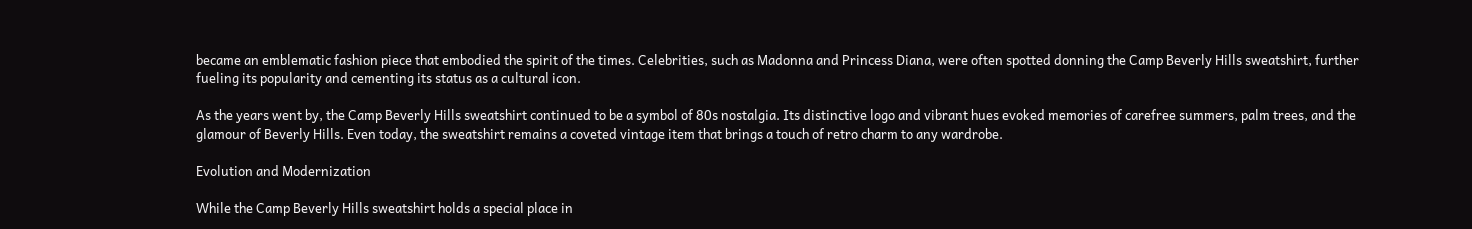became an emblematic fashion piece that embodied the spirit of the times. Celebrities, such as Madonna and Princess Diana, were often spotted donning the Camp Beverly Hills sweatshirt, further fueling its popularity and cementing its status as a cultural icon.

As the years went by, the Camp Beverly Hills sweatshirt continued to be a symbol of 80s nostalgia. Its distinctive logo and vibrant hues evoked memories of carefree summers, palm trees, and the glamour of Beverly Hills. Even today, the sweatshirt remains a coveted vintage item that brings a touch of retro charm to any wardrobe.

Evolution and Modernization

While the Camp Beverly Hills sweatshirt holds a special place in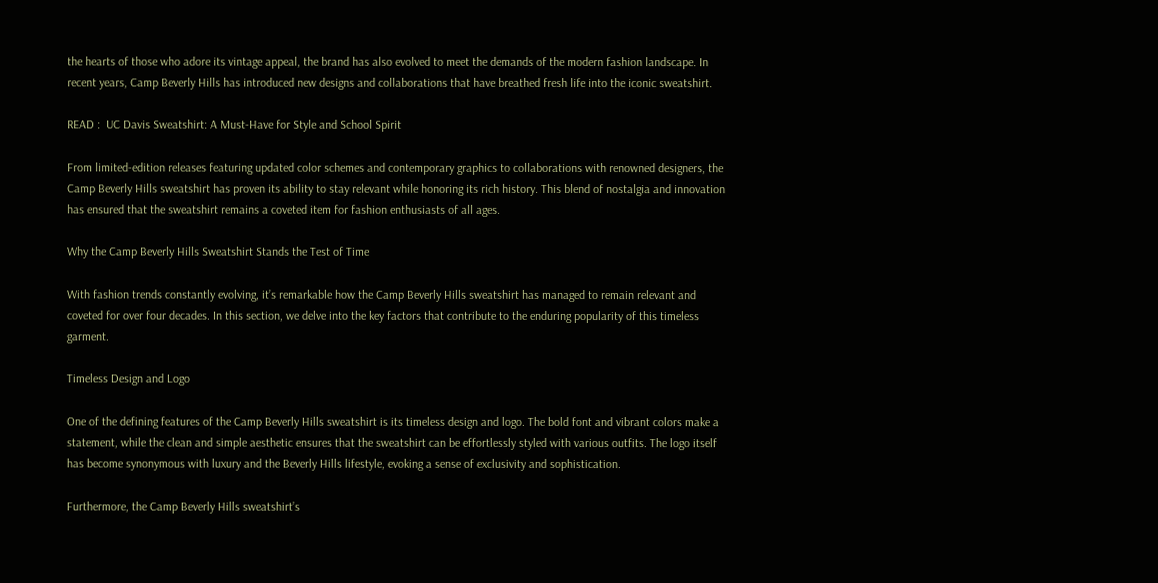the hearts of those who adore its vintage appeal, the brand has also evolved to meet the demands of the modern fashion landscape. In recent years, Camp Beverly Hills has introduced new designs and collaborations that have breathed fresh life into the iconic sweatshirt.

READ :  UC Davis Sweatshirt: A Must-Have for Style and School Spirit

From limited-edition releases featuring updated color schemes and contemporary graphics to collaborations with renowned designers, the Camp Beverly Hills sweatshirt has proven its ability to stay relevant while honoring its rich history. This blend of nostalgia and innovation has ensured that the sweatshirt remains a coveted item for fashion enthusiasts of all ages.

Why the Camp Beverly Hills Sweatshirt Stands the Test of Time

With fashion trends constantly evolving, it’s remarkable how the Camp Beverly Hills sweatshirt has managed to remain relevant and coveted for over four decades. In this section, we delve into the key factors that contribute to the enduring popularity of this timeless garment.

Timeless Design and Logo

One of the defining features of the Camp Beverly Hills sweatshirt is its timeless design and logo. The bold font and vibrant colors make a statement, while the clean and simple aesthetic ensures that the sweatshirt can be effortlessly styled with various outfits. The logo itself has become synonymous with luxury and the Beverly Hills lifestyle, evoking a sense of exclusivity and sophistication.

Furthermore, the Camp Beverly Hills sweatshirt’s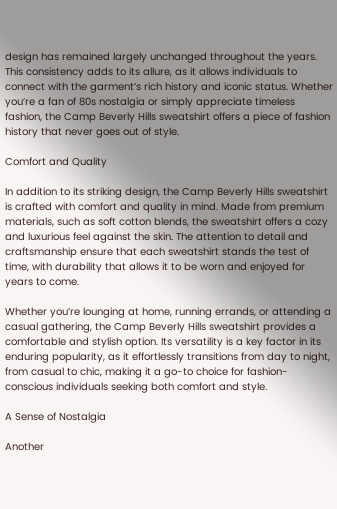design has remained largely unchanged throughout the years. This consistency adds to its allure, as it allows individuals to connect with the garment’s rich history and iconic status. Whether you’re a fan of 80s nostalgia or simply appreciate timeless fashion, the Camp Beverly Hills sweatshirt offers a piece of fashion history that never goes out of style.

Comfort and Quality

In addition to its striking design, the Camp Beverly Hills sweatshirt is crafted with comfort and quality in mind. Made from premium materials, such as soft cotton blends, the sweatshirt offers a cozy and luxurious feel against the skin. The attention to detail and craftsmanship ensure that each sweatshirt stands the test of time, with durability that allows it to be worn and enjoyed for years to come.

Whether you’re lounging at home, running errands, or attending a casual gathering, the Camp Beverly Hills sweatshirt provides a comfortable and stylish option. Its versatility is a key factor in its enduring popularity, as it effortlessly transitions from day to night, from casual to chic, making it a go-to choice for fashion-conscious individuals seeking both comfort and style.

A Sense of Nostalgia

Another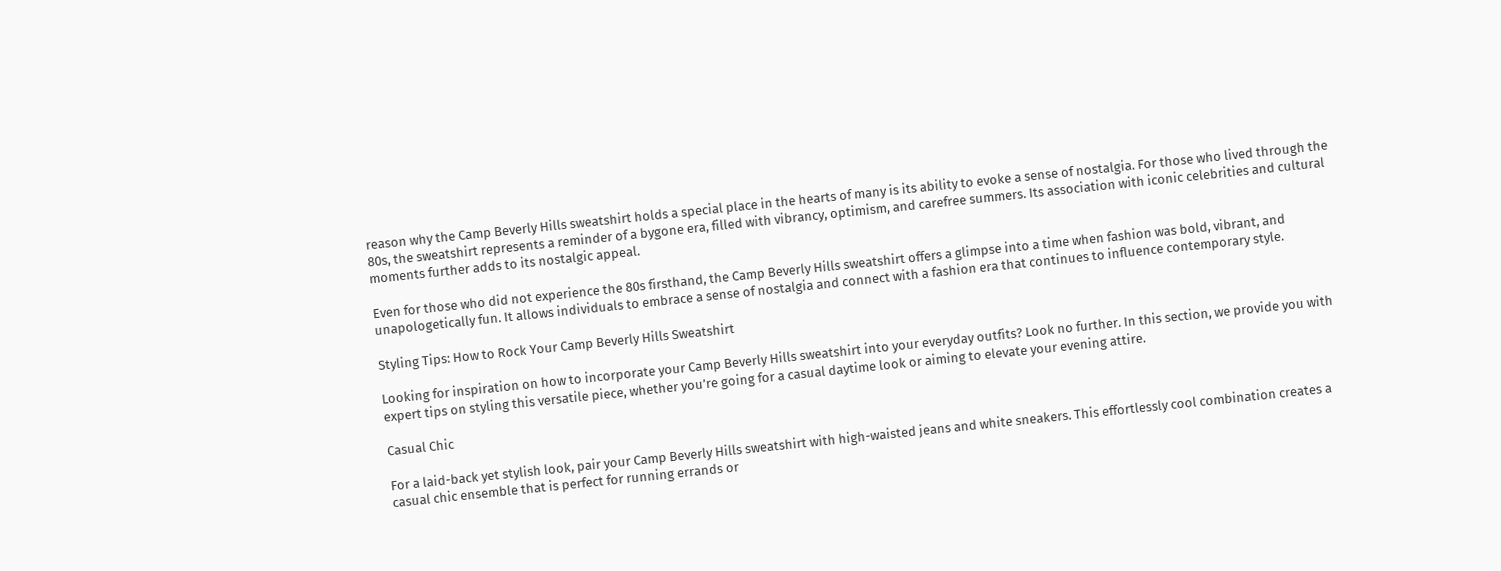reason why the Camp Beverly Hills sweatshirt holds a special place in the hearts of many is its ability to evoke a sense of nostalgia. For those who lived through the 80s, the sweatshirt represents a reminder of a bygone era, filled with vibrancy, optimism, and carefree summers. Its association with iconic celebrities and cultural moments further adds to its nostalgic appeal.

Even for those who did not experience the 80s firsthand, the Camp Beverly Hills sweatshirt offers a glimpse into a time when fashion was bold, vibrant, and unapologetically fun. It allows individuals to embrace a sense of nostalgia and connect with a fashion era that continues to influence contemporary style.

Styling Tips: How to Rock Your Camp Beverly Hills Sweatshirt

Looking for inspiration on how to incorporate your Camp Beverly Hills sweatshirt into your everyday outfits? Look no further. In this section, we provide you with expert tips on styling this versatile piece, whether you’re going for a casual daytime look or aiming to elevate your evening attire.

Casual Chic

For a laid-back yet stylish look, pair your Camp Beverly Hills sweatshirt with high-waisted jeans and white sneakers. This effortlessly cool combination creates a casual chic ensemble that is perfect for running errands or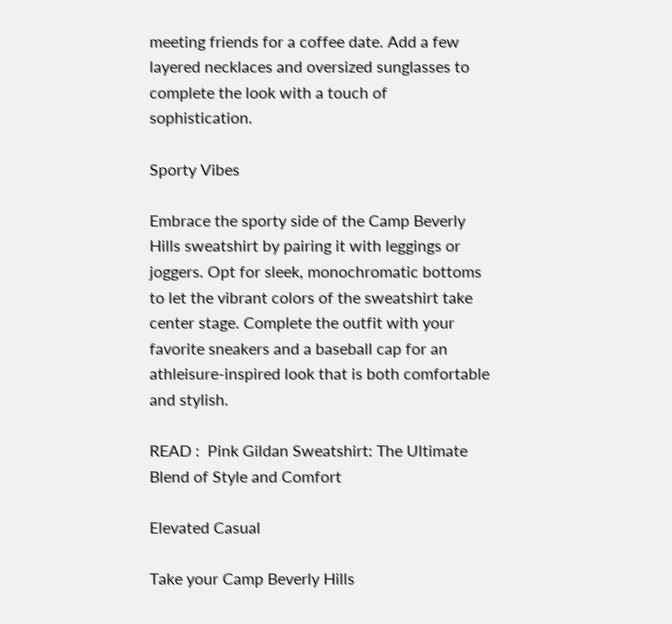meeting friends for a coffee date. Add a few layered necklaces and oversized sunglasses to complete the look with a touch of sophistication.

Sporty Vibes

Embrace the sporty side of the Camp Beverly Hills sweatshirt by pairing it with leggings or joggers. Opt for sleek, monochromatic bottoms to let the vibrant colors of the sweatshirt take center stage. Complete the outfit with your favorite sneakers and a baseball cap for an athleisure-inspired look that is both comfortable and stylish.

READ :  Pink Gildan Sweatshirt: The Ultimate Blend of Style and Comfort

Elevated Casual

Take your Camp Beverly Hills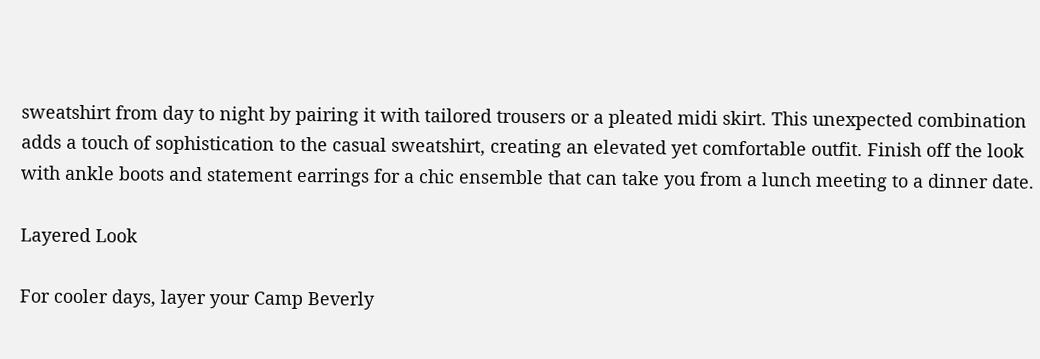sweatshirt from day to night by pairing it with tailored trousers or a pleated midi skirt. This unexpected combination adds a touch of sophistication to the casual sweatshirt, creating an elevated yet comfortable outfit. Finish off the look with ankle boots and statement earrings for a chic ensemble that can take you from a lunch meeting to a dinner date.

Layered Look

For cooler days, layer your Camp Beverly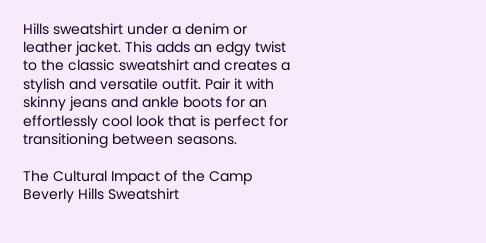Hills sweatshirt under a denim or leather jacket. This adds an edgy twist to the classic sweatshirt and creates a stylish and versatile outfit. Pair it with skinny jeans and ankle boots for an effortlessly cool look that is perfect for transitioning between seasons.

The Cultural Impact of the Camp Beverly Hills Sweatshirt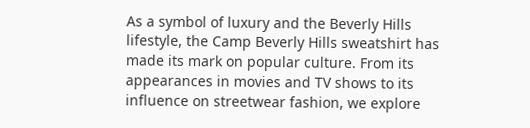As a symbol of luxury and the Beverly Hills lifestyle, the Camp Beverly Hills sweatshirt has made its mark on popular culture. From its appearances in movies and TV shows to its influence on streetwear fashion, we explore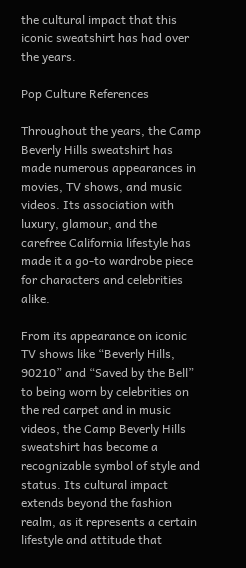the cultural impact that this iconic sweatshirt has had over the years.

Pop Culture References

Throughout the years, the Camp Beverly Hills sweatshirt has made numerous appearances in movies, TV shows, and music videos. Its association with luxury, glamour, and the carefree California lifestyle has made it a go-to wardrobe piece for characters and celebrities alike.

From its appearance on iconic TV shows like “Beverly Hills, 90210” and “Saved by the Bell” to being worn by celebrities on the red carpet and in music videos, the Camp Beverly Hills sweatshirt has become a recognizable symbol of style and status. Its cultural impact extends beyond the fashion realm, as it represents a certain lifestyle and attitude that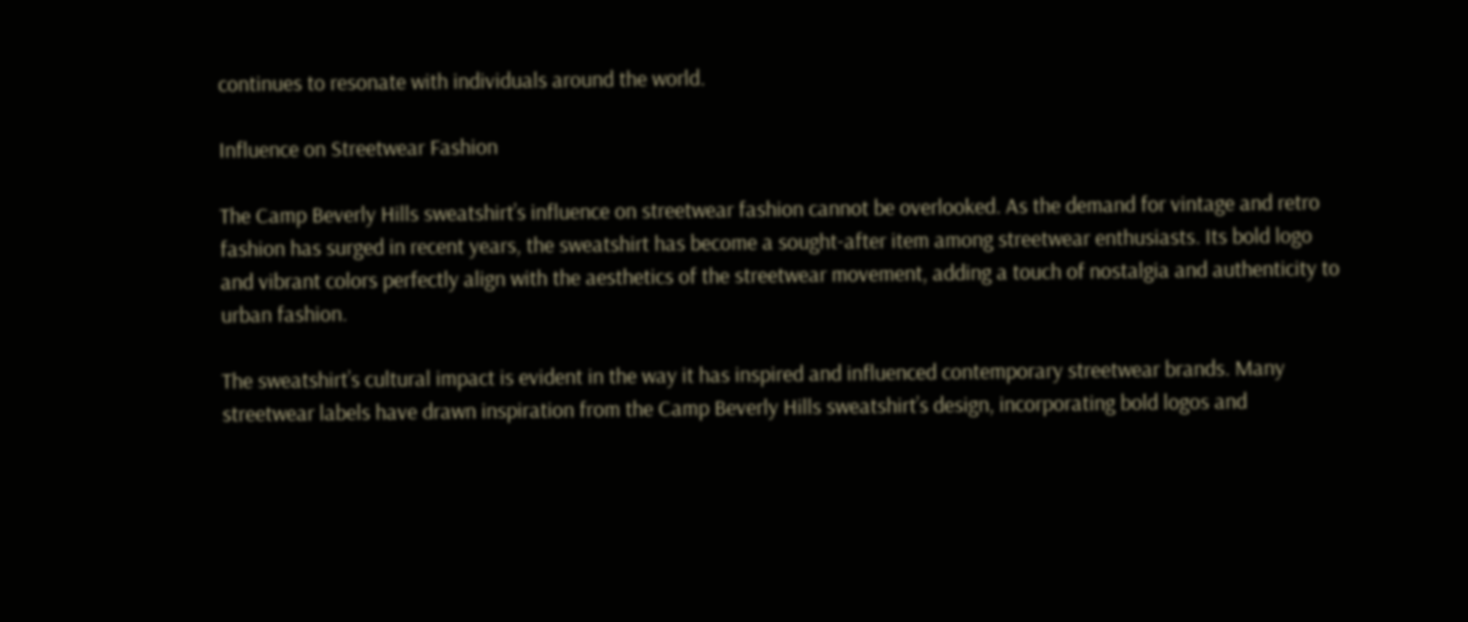continues to resonate with individuals around the world.

Influence on Streetwear Fashion

The Camp Beverly Hills sweatshirt’s influence on streetwear fashion cannot be overlooked. As the demand for vintage and retro fashion has surged in recent years, the sweatshirt has become a sought-after item among streetwear enthusiasts. Its bold logo and vibrant colors perfectly align with the aesthetics of the streetwear movement, adding a touch of nostalgia and authenticity to urban fashion.

The sweatshirt’s cultural impact is evident in the way it has inspired and influenced contemporary streetwear brands. Many streetwear labels have drawn inspiration from the Camp Beverly Hills sweatshirt’s design, incorporating bold logos and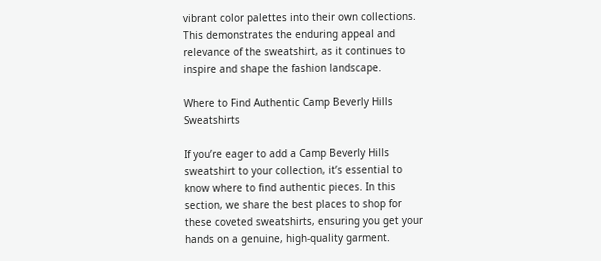vibrant color palettes into their own collections. This demonstrates the enduring appeal and relevance of the sweatshirt, as it continues to inspire and shape the fashion landscape.

Where to Find Authentic Camp Beverly Hills Sweatshirts

If you’re eager to add a Camp Beverly Hills sweatshirt to your collection, it’s essential to know where to find authentic pieces. In this section, we share the best places to shop for these coveted sweatshirts, ensuring you get your hands on a genuine, high-quality garment.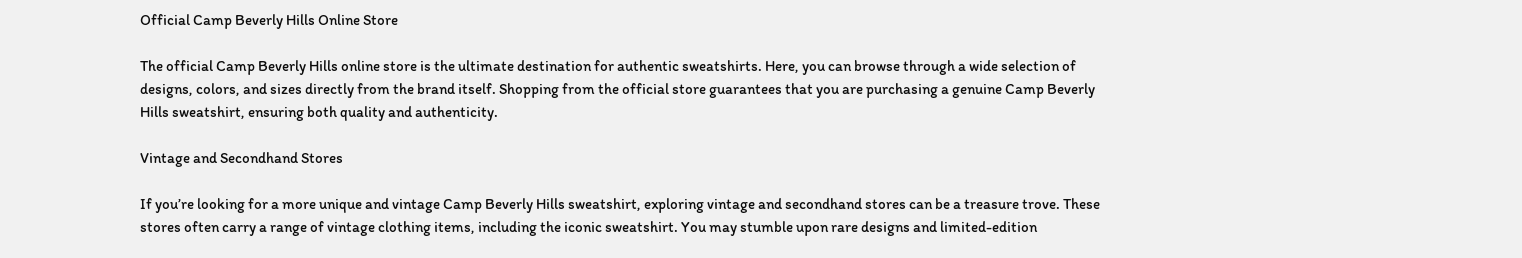Official Camp Beverly Hills Online Store

The official Camp Beverly Hills online store is the ultimate destination for authentic sweatshirts. Here, you can browse through a wide selection of designs, colors, and sizes directly from the brand itself. Shopping from the official store guarantees that you are purchasing a genuine Camp Beverly Hills sweatshirt, ensuring both quality and authenticity.

Vintage and Secondhand Stores

If you’re looking for a more unique and vintage Camp Beverly Hills sweatshirt, exploring vintage and secondhand stores can be a treasure trove. These stores often carry a range of vintage clothing items, including the iconic sweatshirt. You may stumble upon rare designs and limited-edition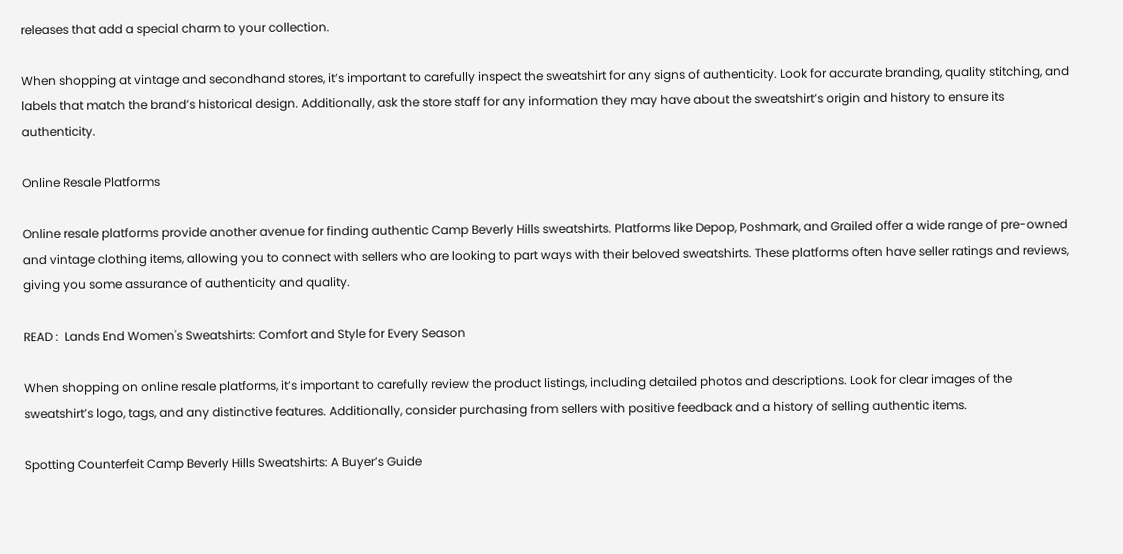releases that add a special charm to your collection.

When shopping at vintage and secondhand stores, it’s important to carefully inspect the sweatshirt for any signs of authenticity. Look for accurate branding, quality stitching, and labels that match the brand’s historical design. Additionally, ask the store staff for any information they may have about the sweatshirt’s origin and history to ensure its authenticity.

Online Resale Platforms

Online resale platforms provide another avenue for finding authentic Camp Beverly Hills sweatshirts. Platforms like Depop, Poshmark, and Grailed offer a wide range of pre-owned and vintage clothing items, allowing you to connect with sellers who are looking to part ways with their beloved sweatshirts. These platforms often have seller ratings and reviews, giving you some assurance of authenticity and quality.

READ :  Lands End Women's Sweatshirts: Comfort and Style for Every Season

When shopping on online resale platforms, it’s important to carefully review the product listings, including detailed photos and descriptions. Look for clear images of the sweatshirt’s logo, tags, and any distinctive features. Additionally, consider purchasing from sellers with positive feedback and a history of selling authentic items.

Spotting Counterfeit Camp Beverly Hills Sweatshirts: A Buyer’s Guide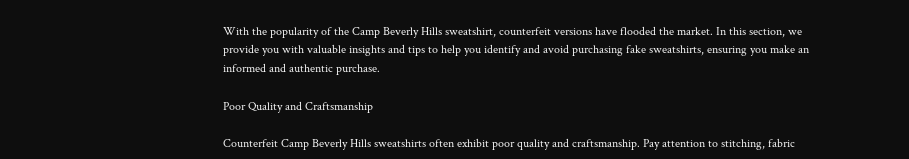With the popularity of the Camp Beverly Hills sweatshirt, counterfeit versions have flooded the market. In this section, we provide you with valuable insights and tips to help you identify and avoid purchasing fake sweatshirts, ensuring you make an informed and authentic purchase.

Poor Quality and Craftsmanship

Counterfeit Camp Beverly Hills sweatshirts often exhibit poor quality and craftsmanship. Pay attention to stitching, fabric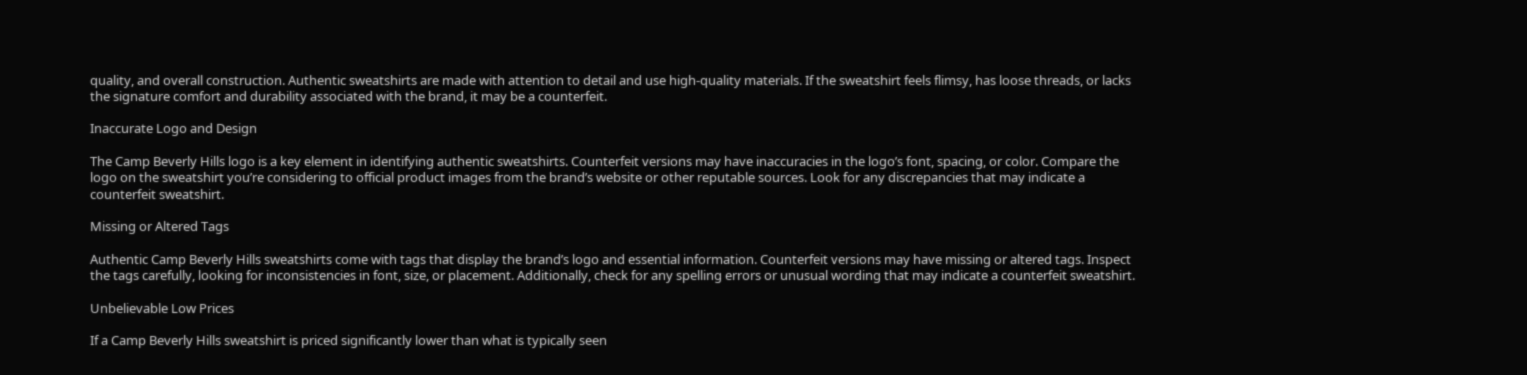quality, and overall construction. Authentic sweatshirts are made with attention to detail and use high-quality materials. If the sweatshirt feels flimsy, has loose threads, or lacks the signature comfort and durability associated with the brand, it may be a counterfeit.

Inaccurate Logo and Design

The Camp Beverly Hills logo is a key element in identifying authentic sweatshirts. Counterfeit versions may have inaccuracies in the logo’s font, spacing, or color. Compare the logo on the sweatshirt you’re considering to official product images from the brand’s website or other reputable sources. Look for any discrepancies that may indicate a counterfeit sweatshirt.

Missing or Altered Tags

Authentic Camp Beverly Hills sweatshirts come with tags that display the brand’s logo and essential information. Counterfeit versions may have missing or altered tags. Inspect the tags carefully, looking for inconsistencies in font, size, or placement. Additionally, check for any spelling errors or unusual wording that may indicate a counterfeit sweatshirt.

Unbelievable Low Prices

If a Camp Beverly Hills sweatshirt is priced significantly lower than what is typically seen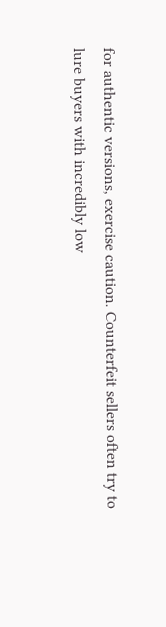for authentic versions, exercise caution. Counterfeit sellers often try to lure buyers with incredibly low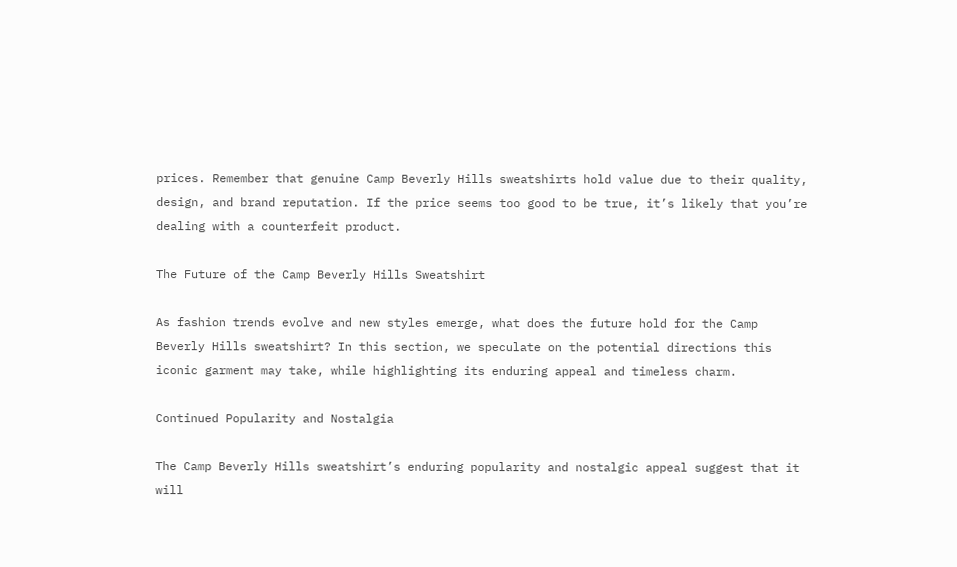prices. Remember that genuine Camp Beverly Hills sweatshirts hold value due to their quality, design, and brand reputation. If the price seems too good to be true, it’s likely that you’re dealing with a counterfeit product.

The Future of the Camp Beverly Hills Sweatshirt

As fashion trends evolve and new styles emerge, what does the future hold for the Camp Beverly Hills sweatshirt? In this section, we speculate on the potential directions this iconic garment may take, while highlighting its enduring appeal and timeless charm.

Continued Popularity and Nostalgia

The Camp Beverly Hills sweatshirt’s enduring popularity and nostalgic appeal suggest that it will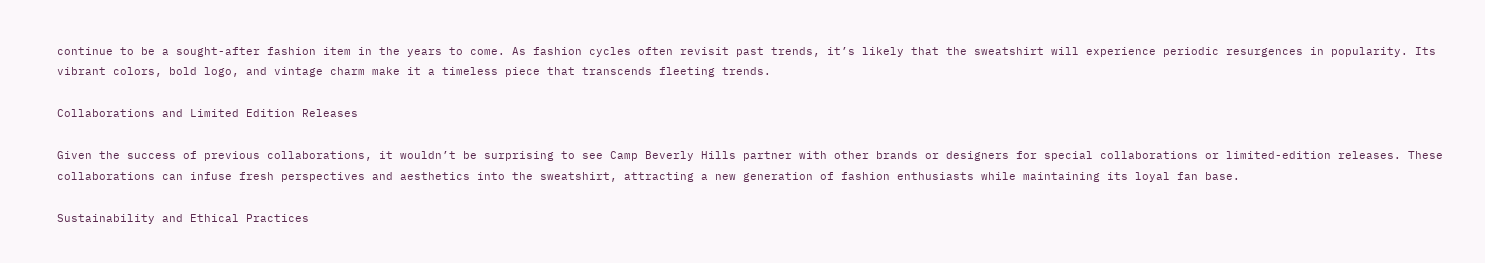continue to be a sought-after fashion item in the years to come. As fashion cycles often revisit past trends, it’s likely that the sweatshirt will experience periodic resurgences in popularity. Its vibrant colors, bold logo, and vintage charm make it a timeless piece that transcends fleeting trends.

Collaborations and Limited Edition Releases

Given the success of previous collaborations, it wouldn’t be surprising to see Camp Beverly Hills partner with other brands or designers for special collaborations or limited-edition releases. These collaborations can infuse fresh perspectives and aesthetics into the sweatshirt, attracting a new generation of fashion enthusiasts while maintaining its loyal fan base.

Sustainability and Ethical Practices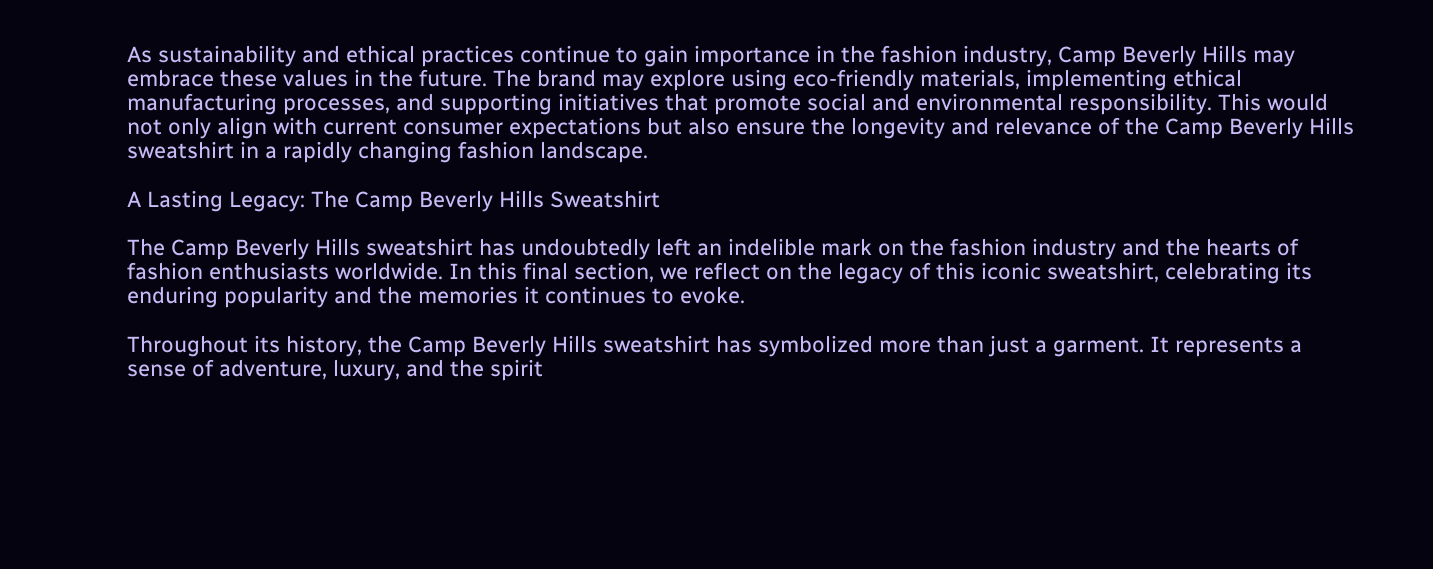As sustainability and ethical practices continue to gain importance in the fashion industry, Camp Beverly Hills may embrace these values in the future. The brand may explore using eco-friendly materials, implementing ethical manufacturing processes, and supporting initiatives that promote social and environmental responsibility. This would not only align with current consumer expectations but also ensure the longevity and relevance of the Camp Beverly Hills sweatshirt in a rapidly changing fashion landscape.

A Lasting Legacy: The Camp Beverly Hills Sweatshirt

The Camp Beverly Hills sweatshirt has undoubtedly left an indelible mark on the fashion industry and the hearts of fashion enthusiasts worldwide. In this final section, we reflect on the legacy of this iconic sweatshirt, celebrating its enduring popularity and the memories it continues to evoke.

Throughout its history, the Camp Beverly Hills sweatshirt has symbolized more than just a garment. It represents a sense of adventure, luxury, and the spirit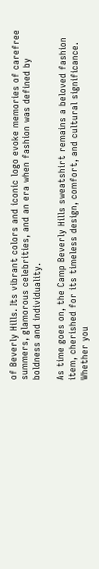of Beverly Hills. Its vibrant colors and iconic logo evoke memories of carefree summers, glamorous celebrities, and an era when fashion was defined by boldness and individuality.

As time goes on, the Camp Beverly Hills sweatshirt remains a beloved fashion item, cherished for its timeless design, comfort, and cultural significance. Whether you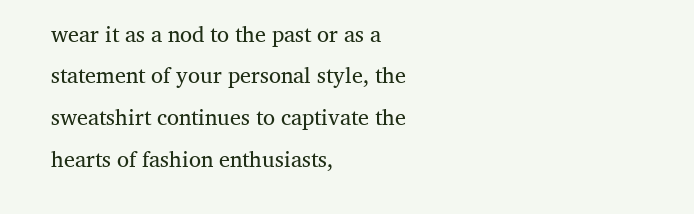wear it as a nod to the past or as a statement of your personal style, the sweatshirt continues to captivate the hearts of fashion enthusiasts,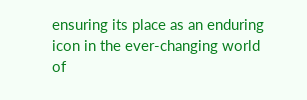ensuring its place as an enduring icon in the ever-changing world of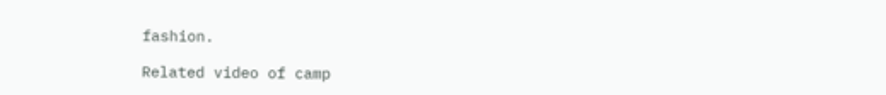fashion.

Related video of camp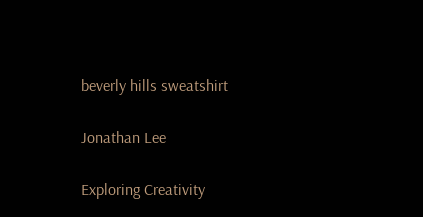beverly hills sweatshirt

Jonathan Lee

Exploring Creativity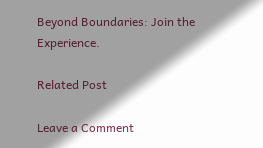Beyond Boundaries: Join the Experience.

Related Post

Leave a Comment